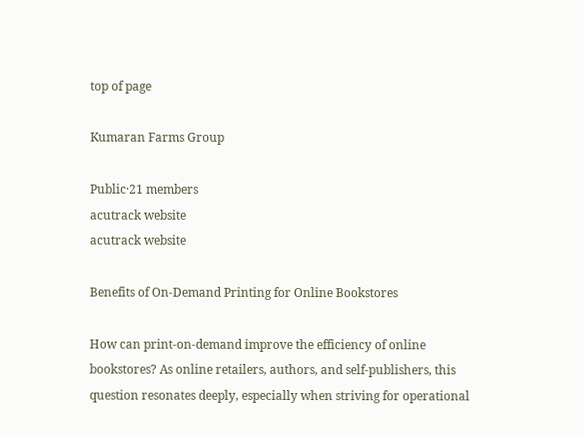top of page

Kumaran Farms Group

Public·21 members
acutrack website
acutrack website

Benefits of On-Demand Printing for Online Bookstores

How can print-on-demand improve the efficiency of online bookstores? As online retailers, authors, and self-publishers, this question resonates deeply, especially when striving for operational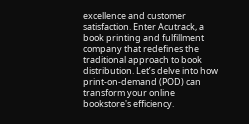excellence and customer satisfaction. Enter Acutrack, a book printing and fulfillment company that redefines the traditional approach to book distribution. Let’s delve into how print-on-demand (POD) can transform your online bookstore's efficiency.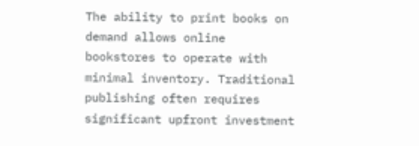The ability to print books on demand allows online bookstores to operate with minimal inventory. Traditional publishing often requires significant upfront investment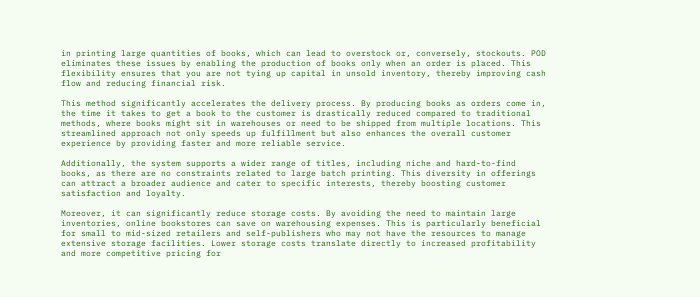in printing large quantities of books, which can lead to overstock or, conversely, stockouts. POD eliminates these issues by enabling the production of books only when an order is placed. This flexibility ensures that you are not tying up capital in unsold inventory, thereby improving cash flow and reducing financial risk.

This method significantly accelerates the delivery process. By producing books as orders come in, the time it takes to get a book to the customer is drastically reduced compared to traditional methods, where books might sit in warehouses or need to be shipped from multiple locations. This streamlined approach not only speeds up fulfillment but also enhances the overall customer experience by providing faster and more reliable service.

Additionally, the system supports a wider range of titles, including niche and hard-to-find books, as there are no constraints related to large batch printing. This diversity in offerings can attract a broader audience and cater to specific interests, thereby boosting customer satisfaction and loyalty.

Moreover, it can significantly reduce storage costs. By avoiding the need to maintain large inventories, online bookstores can save on warehousing expenses. This is particularly beneficial for small to mid-sized retailers and self-publishers who may not have the resources to manage extensive storage facilities. Lower storage costs translate directly to increased profitability and more competitive pricing for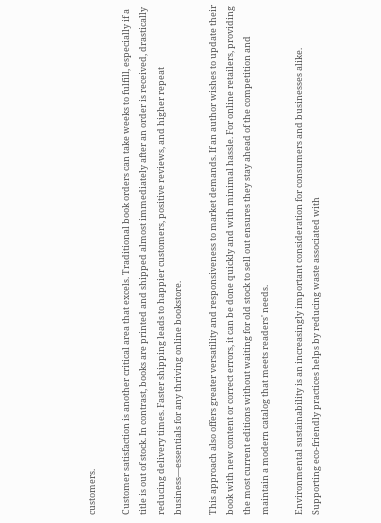customers.

Customer satisfaction is another critical area that excels. Traditional book orders can take weeks to fulfill, especially if a title is out of stock. In contrast, books are printed and shipped almost immediately after an order is received, drastically reducing delivery times. Faster shipping leads to happier customers, positive reviews, and higher repeat business—essentials for any thriving online bookstore.

This approach also offers greater versatility and responsiveness to market demands. If an author wishes to update their book with new content or correct errors, it can be done quickly and with minimal hassle. For online retailers, providing the most current editions without waiting for old stock to sell out ensures they stay ahead of the competition and maintain a modern catalog that meets readers' needs.

Environmental sustainability is an increasingly important consideration for consumers and businesses alike. Supporting eco-friendly practices helps by reducing waste associated with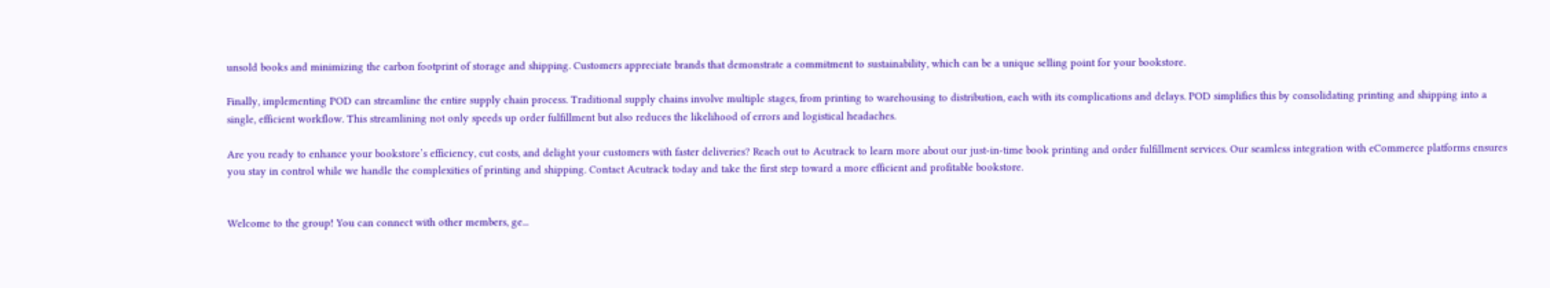unsold books and minimizing the carbon footprint of storage and shipping. Customers appreciate brands that demonstrate a commitment to sustainability, which can be a unique selling point for your bookstore.

Finally, implementing POD can streamline the entire supply chain process. Traditional supply chains involve multiple stages, from printing to warehousing to distribution, each with its complications and delays. POD simplifies this by consolidating printing and shipping into a single, efficient workflow. This streamlining not only speeds up order fulfillment but also reduces the likelihood of errors and logistical headaches.

Are you ready to enhance your bookstore’s efficiency, cut costs, and delight your customers with faster deliveries? Reach out to Acutrack to learn more about our just-in-time book printing and order fulfillment services. Our seamless integration with eCommerce platforms ensures you stay in control while we handle the complexities of printing and shipping. Contact Acutrack today and take the first step toward a more efficient and profitable bookstore.


Welcome to the group! You can connect with other members, ge...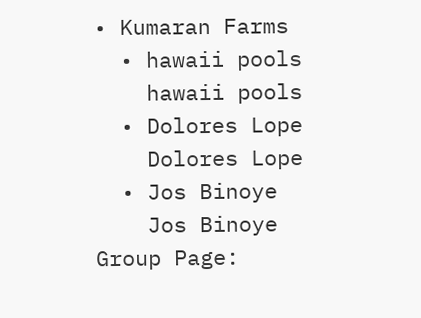• Kumaran Farms
  • hawaii pools
    hawaii pools
  • Dolores Lope
    Dolores Lope
  • Jos Binoye
    Jos Binoye
Group Page: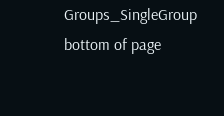Groups_SingleGroup
bottom of page